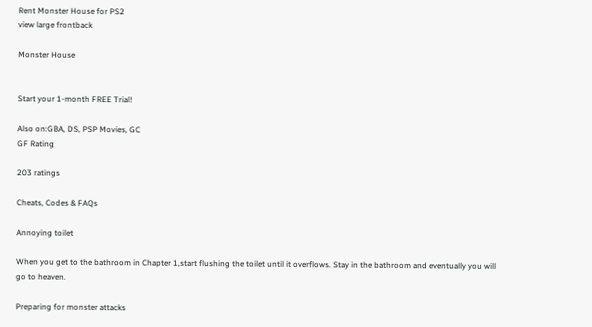Rent Monster House for PS2
view large frontback

Monster House


Start your 1-month FREE Trial!

Also on:GBA, DS, PSP Movies, GC
GF Rating

203 ratings

Cheats, Codes & FAQs

Annoying toilet

When you get to the bathroom in Chapter 1,start flushing the toilet until it overflows. Stay in the bathroom and eventually you will go to heaven.

Preparing for monster attacks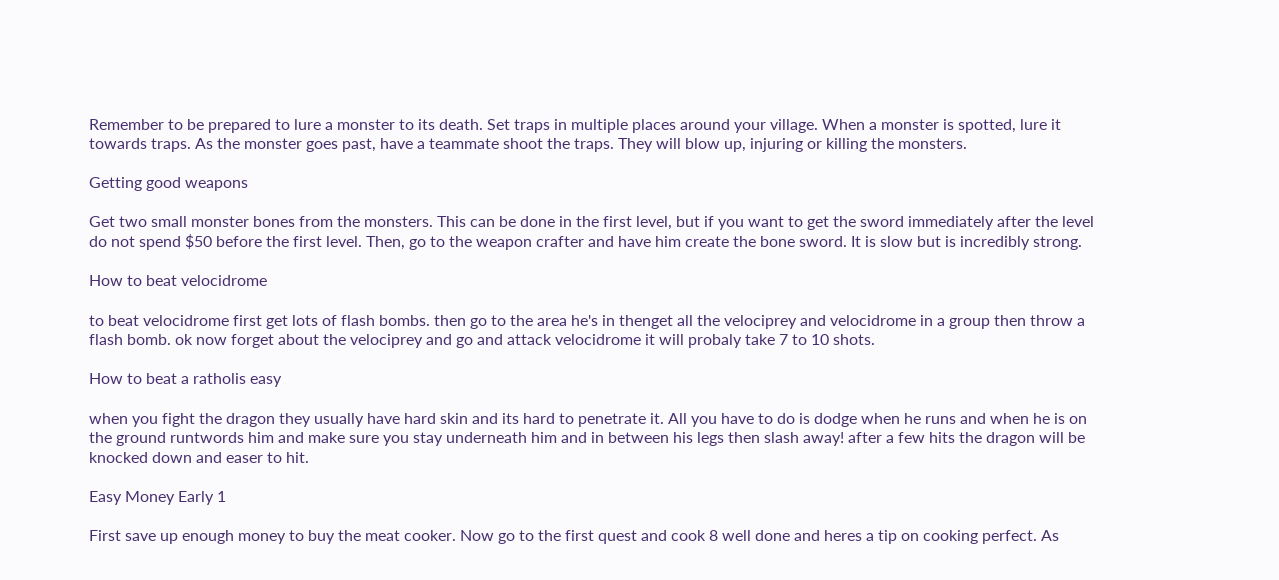Remember to be prepared to lure a monster to its death. Set traps in multiple places around your village. When a monster is spotted, lure it towards traps. As the monster goes past, have a teammate shoot the traps. They will blow up, injuring or killing the monsters.

Getting good weapons

Get two small monster bones from the monsters. This can be done in the first level, but if you want to get the sword immediately after the level do not spend $50 before the first level. Then, go to the weapon crafter and have him create the bone sword. It is slow but is incredibly strong.

How to beat velocidrome

to beat velocidrome first get lots of flash bombs. then go to the area he's in thenget all the velociprey and velocidrome in a group then throw a flash bomb. ok now forget about the velociprey and go and attack velocidrome it will probaly take 7 to 10 shots.

How to beat a ratholis easy

when you fight the dragon they usually have hard skin and its hard to penetrate it. All you have to do is dodge when he runs and when he is on the ground runtwords him and make sure you stay underneath him and in between his legs then slash away! after a few hits the dragon will be knocked down and easer to hit.

Easy Money Early 1

First save up enough money to buy the meat cooker. Now go to the first quest and cook 8 well done and heres a tip on cooking perfect. As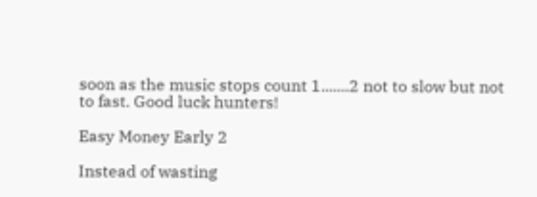soon as the music stops count 1.......2 not to slow but not to fast. Good luck hunters!

Easy Money Early 2

Instead of wasting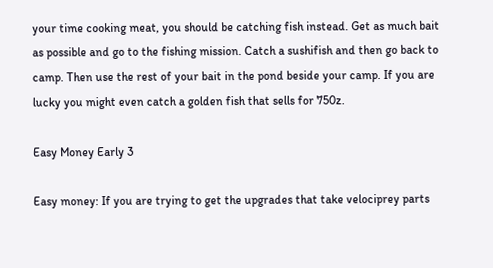your time cooking meat, you should be catching fish instead. Get as much bait as possible and go to the fishing mission. Catch a sushifish and then go back to camp. Then use the rest of your bait in the pond beside your camp. If you are lucky you might even catch a golden fish that sells for 750z.

Easy Money Early 3

Easy money: If you are trying to get the upgrades that take velociprey parts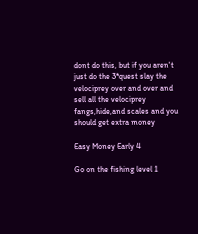dont do this, but if you aren't just do the 3*quest slay the velociprey over and over and sell all the velociprey fangs,hide,and scales and you should get extra money

Easy Money Early 4

Go on the fishing level 1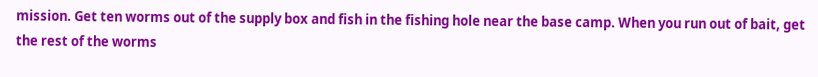mission. Get ten worms out of the supply box and fish in the fishing hole near the base camp. When you run out of bait, get the rest of the worms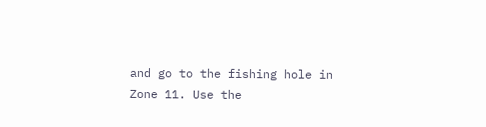and go to the fishing hole in Zone 11. Use the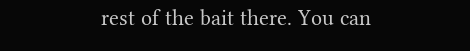rest of the bait there. You can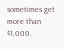sometimes get more than $1,000.